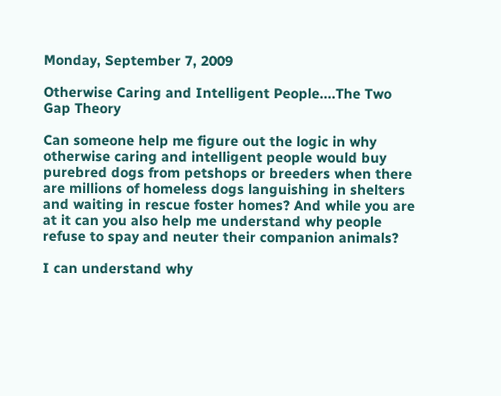Monday, September 7, 2009

Otherwise Caring and Intelligent People....The Two Gap Theory

Can someone help me figure out the logic in why otherwise caring and intelligent people would buy purebred dogs from petshops or breeders when there are millions of homeless dogs languishing in shelters and waiting in rescue foster homes? And while you are at it can you also help me understand why people refuse to spay and neuter their companion animals?

I can understand why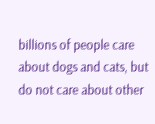billions of people care about dogs and cats, but do not care about other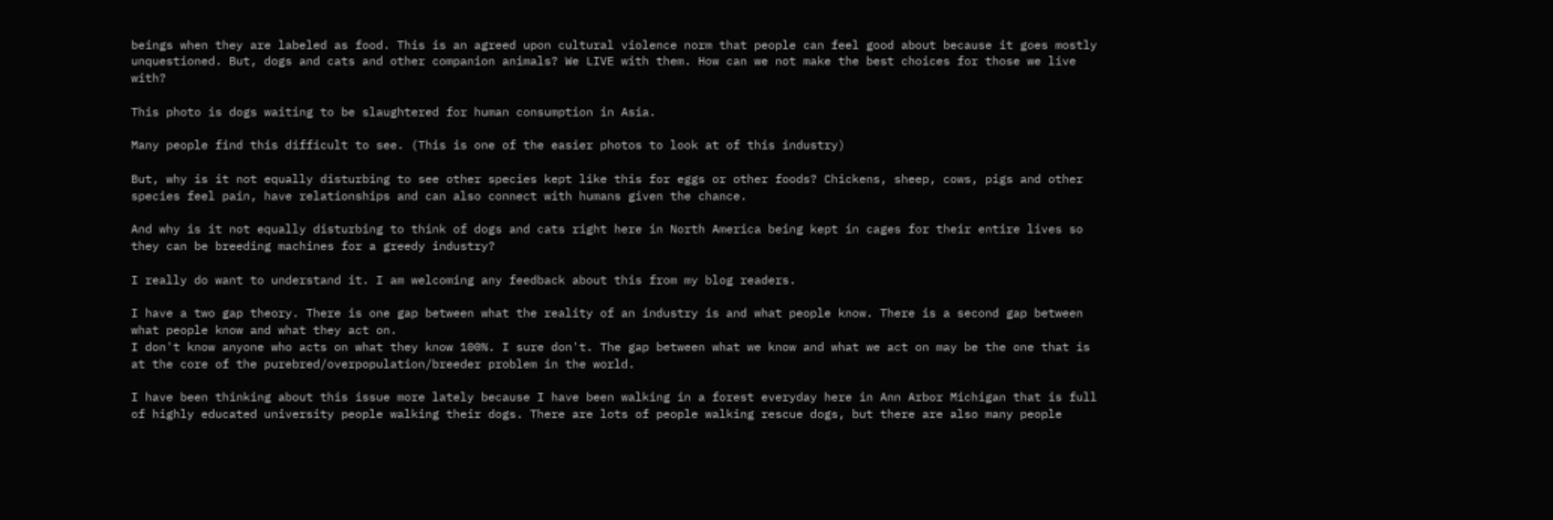beings when they are labeled as food. This is an agreed upon cultural violence norm that people can feel good about because it goes mostly unquestioned. But, dogs and cats and other companion animals? We LIVE with them. How can we not make the best choices for those we live with?

This photo is dogs waiting to be slaughtered for human consumption in Asia.

Many people find this difficult to see. (This is one of the easier photos to look at of this industry)

But, why is it not equally disturbing to see other species kept like this for eggs or other foods? Chickens, sheep, cows, pigs and other species feel pain, have relationships and can also connect with humans given the chance.

And why is it not equally disturbing to think of dogs and cats right here in North America being kept in cages for their entire lives so they can be breeding machines for a greedy industry?

I really do want to understand it. I am welcoming any feedback about this from my blog readers.

I have a two gap theory. There is one gap between what the reality of an industry is and what people know. There is a second gap between what people know and what they act on.
I don't know anyone who acts on what they know 100%. I sure don't. The gap between what we know and what we act on may be the one that is at the core of the purebred/overpopulation/breeder problem in the world.

I have been thinking about this issue more lately because I have been walking in a forest everyday here in Ann Arbor Michigan that is full of highly educated university people walking their dogs. There are lots of people walking rescue dogs, but there are also many people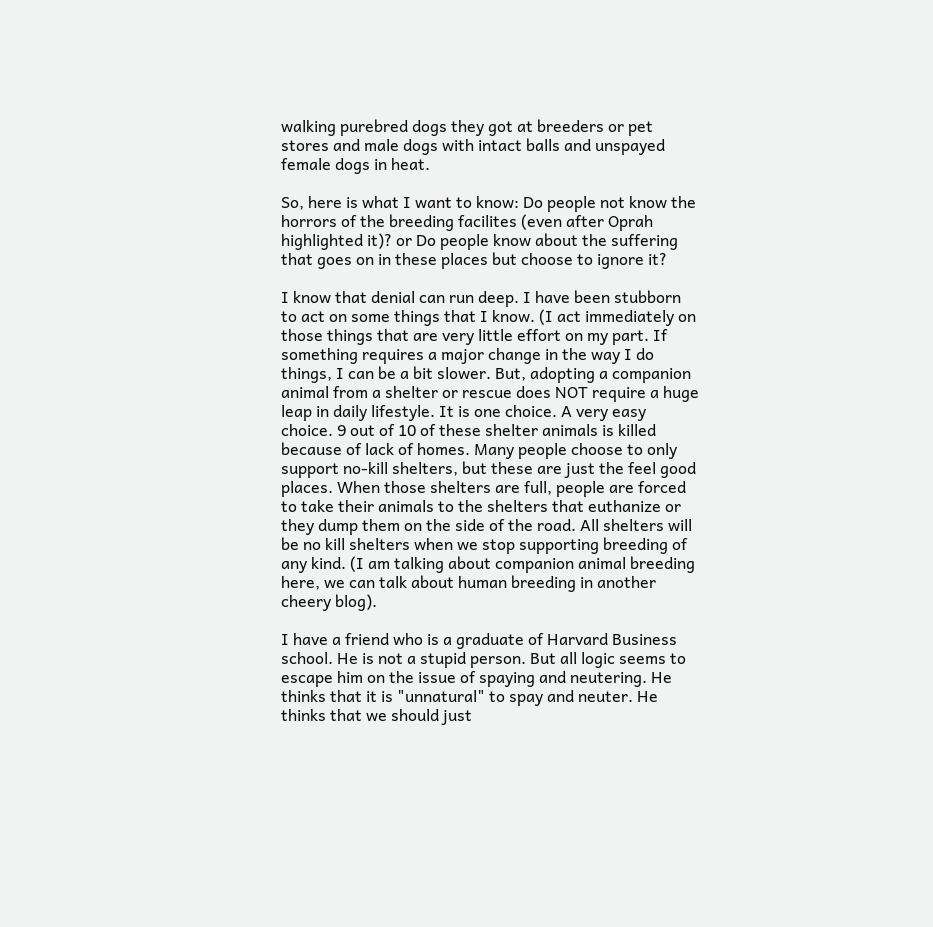walking purebred dogs they got at breeders or pet stores and male dogs with intact balls and unspayed female dogs in heat.

So, here is what I want to know: Do people not know the horrors of the breeding facilites (even after Oprah highlighted it)? or Do people know about the suffering that goes on in these places but choose to ignore it?

I know that denial can run deep. I have been stubborn to act on some things that I know. (I act immediately on those things that are very little effort on my part. If something requires a major change in the way I do things, I can be a bit slower. But, adopting a companion animal from a shelter or rescue does NOT require a huge leap in daily lifestyle. It is one choice. A very easy choice. 9 out of 10 of these shelter animals is killed because of lack of homes. Many people choose to only support no-kill shelters, but these are just the feel good places. When those shelters are full, people are forced to take their animals to the shelters that euthanize or they dump them on the side of the road. All shelters will be no kill shelters when we stop supporting breeding of any kind. (I am talking about companion animal breeding here, we can talk about human breeding in another cheery blog).

I have a friend who is a graduate of Harvard Business school. He is not a stupid person. But all logic seems to escape him on the issue of spaying and neutering. He thinks that it is "unnatural" to spay and neuter. He thinks that we should just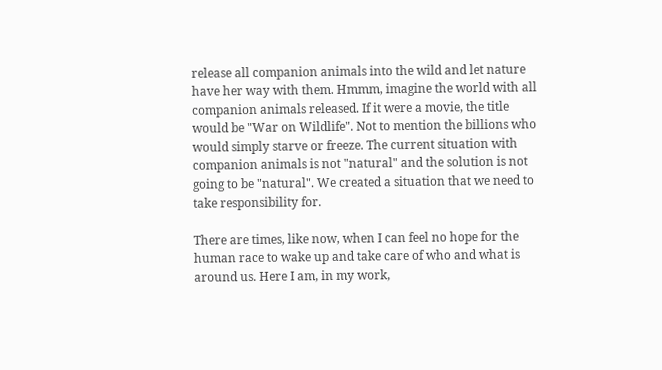release all companion animals into the wild and let nature have her way with them. Hmmm, imagine the world with all companion animals released. If it were a movie, the title would be "War on Wildlife". Not to mention the billions who would simply starve or freeze. The current situation with companion animals is not "natural" and the solution is not going to be "natural". We created a situation that we need to take responsibility for.

There are times, like now, when I can feel no hope for the human race to wake up and take care of who and what is around us. Here I am, in my work,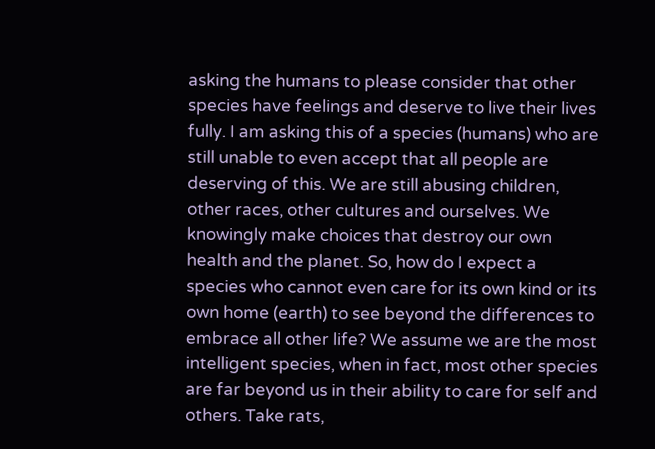asking the humans to please consider that other species have feelings and deserve to live their lives fully. I am asking this of a species (humans) who are still unable to even accept that all people are deserving of this. We are still abusing children, other races, other cultures and ourselves. We knowingly make choices that destroy our own health and the planet. So, how do I expect a species who cannot even care for its own kind or its own home (earth) to see beyond the differences to embrace all other life? We assume we are the most intelligent species, when in fact, most other species are far beyond us in their ability to care for self and others. Take rats,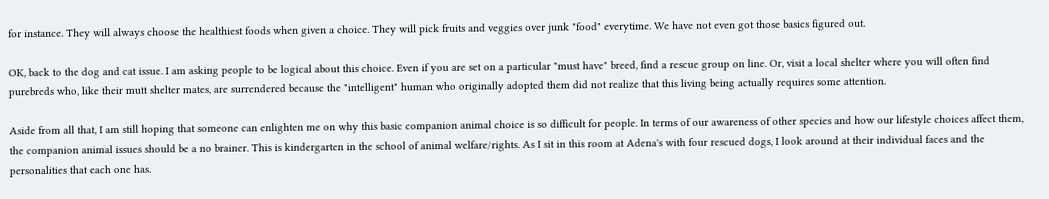for instance. They will always choose the healthiest foods when given a choice. They will pick fruits and veggies over junk "food" everytime. We have not even got those basics figured out.

OK, back to the dog and cat issue. I am asking people to be logical about this choice. Even if you are set on a particular "must have" breed, find a rescue group on line. Or, visit a local shelter where you will often find purebreds who, like their mutt shelter mates, are surrendered because the "intelligent" human who originally adopted them did not realize that this living being actually requires some attention.

Aside from all that, I am still hoping that someone can enlighten me on why this basic companion animal choice is so difficult for people. In terms of our awareness of other species and how our lifestyle choices affect them, the companion animal issues should be a no brainer. This is kindergarten in the school of animal welfare/rights. As I sit in this room at Adena's with four rescued dogs, I look around at their individual faces and the personalities that each one has.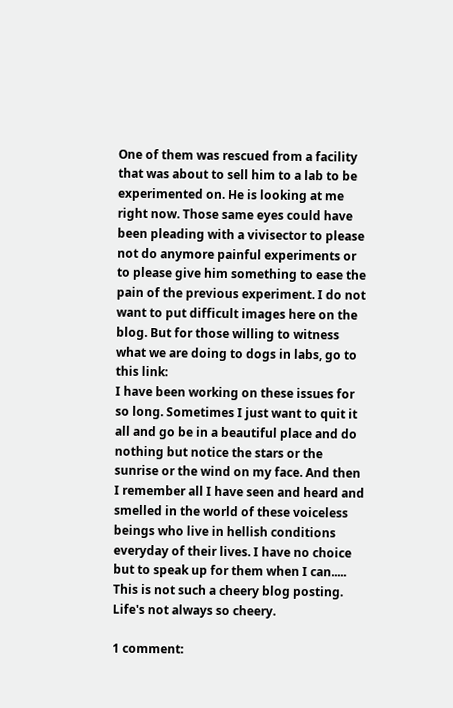One of them was rescued from a facility that was about to sell him to a lab to be experimented on. He is looking at me right now. Those same eyes could have been pleading with a vivisector to please not do anymore painful experiments or to please give him something to ease the pain of the previous experiment. I do not want to put difficult images here on the blog. But for those willing to witness what we are doing to dogs in labs, go to this link:
I have been working on these issues for so long. Sometimes I just want to quit it all and go be in a beautiful place and do nothing but notice the stars or the sunrise or the wind on my face. And then I remember all I have seen and heard and smelled in the world of these voiceless beings who live in hellish conditions everyday of their lives. I have no choice but to speak up for them when I can.....
This is not such a cheery blog posting. Life's not always so cheery.

1 comment: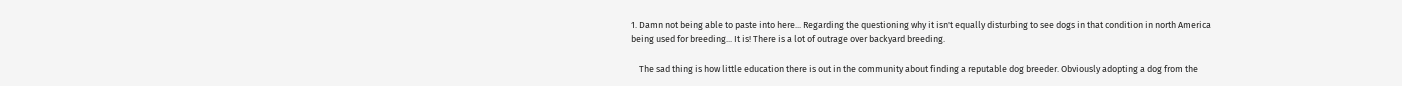1. Damn not being able to paste into here... Regarding the questioning why it isn't equally disturbing to see dogs in that condition in north America being used for breeding... It is! There is a lot of outrage over backyard breeding.

    The sad thing is how little education there is out in the community about finding a reputable dog breeder. Obviously adopting a dog from the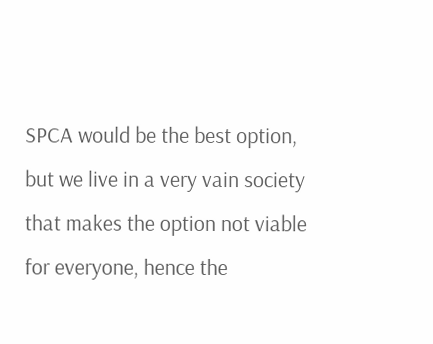SPCA would be the best option, but we live in a very vain society that makes the option not viable for everyone, hence the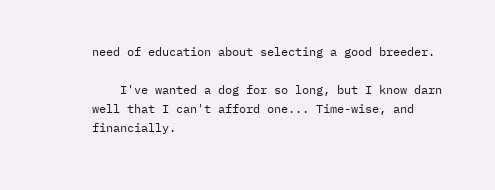need of education about selecting a good breeder.

    I've wanted a dog for so long, but I know darn well that I can't afford one... Time-wise, and financially.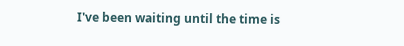I've been waiting until the time is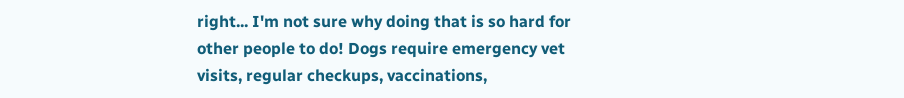right... I'm not sure why doing that is so hard for other people to do! Dogs require emergency vet visits, regular checkups, vaccinations,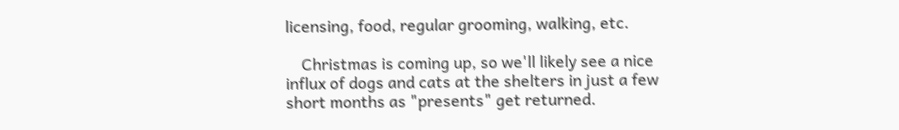licensing, food, regular grooming, walking, etc.

    Christmas is coming up, so we'll likely see a nice influx of dogs and cats at the shelters in just a few short months as "presents" get returned.